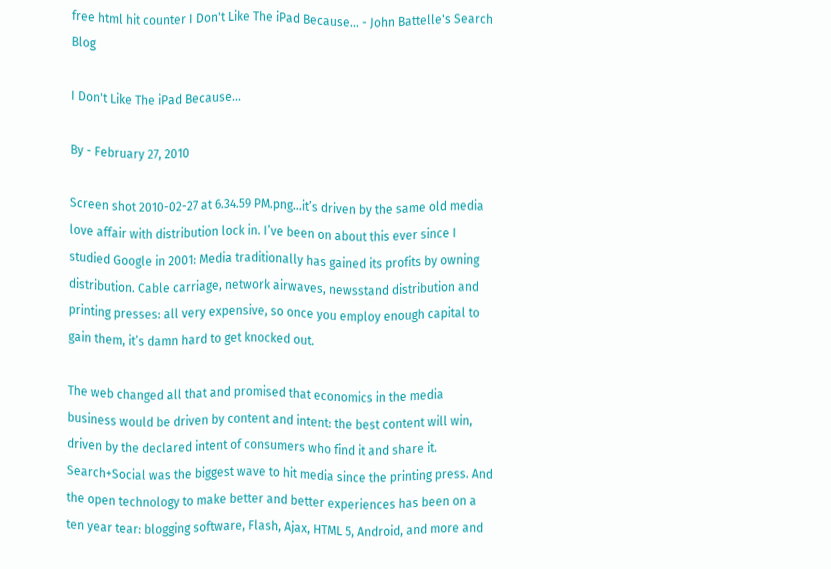free html hit counter I Don't Like The iPad Because... - John Battelle's Search Blog

I Don't Like The iPad Because…

By - February 27, 2010

Screen shot 2010-02-27 at 6.34.59 PM.png…it’s driven by the same old media love affair with distribution lock in. I’ve been on about this ever since I studied Google in 2001: Media traditionally has gained its profits by owning distribution. Cable carriage, network airwaves, newsstand distribution and printing presses: all very expensive, so once you employ enough capital to gain them, it’s damn hard to get knocked out.

The web changed all that and promised that economics in the media business would be driven by content and intent: the best content will win, driven by the declared intent of consumers who find it and share it. Search+Social was the biggest wave to hit media since the printing press. And the open technology to make better and better experiences has been on a ten year tear: blogging software, Flash, Ajax, HTML 5, Android, and more and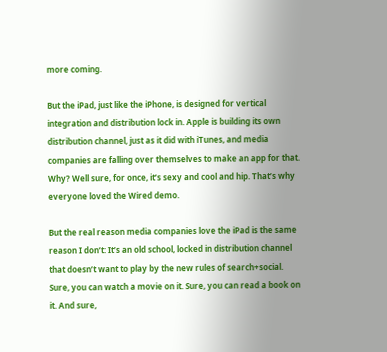more coming.

But the iPad, just like the iPhone, is designed for vertical integration and distribution lock in. Apple is building its own distribution channel, just as it did with iTunes, and media companies are falling over themselves to make an app for that. Why? Well sure, for once, it’s sexy and cool and hip. That’s why everyone loved the Wired demo.

But the real reason media companies love the iPad is the same reason I don’t: It’s an old school, locked in distribution channel that doesn’t want to play by the new rules of search+social. Sure, you can watch a movie on it. Sure, you can read a book on it. And sure,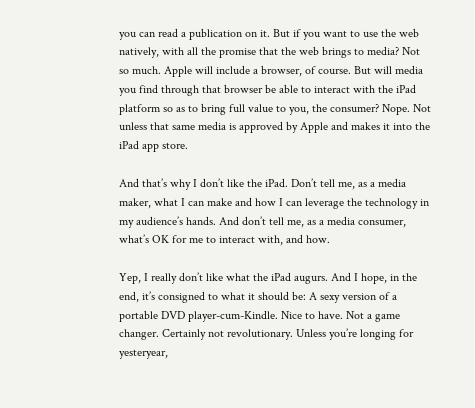you can read a publication on it. But if you want to use the web natively, with all the promise that the web brings to media? Not so much. Apple will include a browser, of course. But will media you find through that browser be able to interact with the iPad platform so as to bring full value to you, the consumer? Nope. Not unless that same media is approved by Apple and makes it into the iPad app store.

And that’s why I don’t like the iPad. Don’t tell me, as a media maker, what I can make and how I can leverage the technology in my audience’s hands. And don’t tell me, as a media consumer, what’s OK for me to interact with, and how.

Yep, I really don’t like what the iPad augurs. And I hope, in the end, it’s consigned to what it should be: A sexy version of a portable DVD player-cum-Kindle. Nice to have. Not a game changer. Certainly not revolutionary. Unless you’re longing for yesteryear,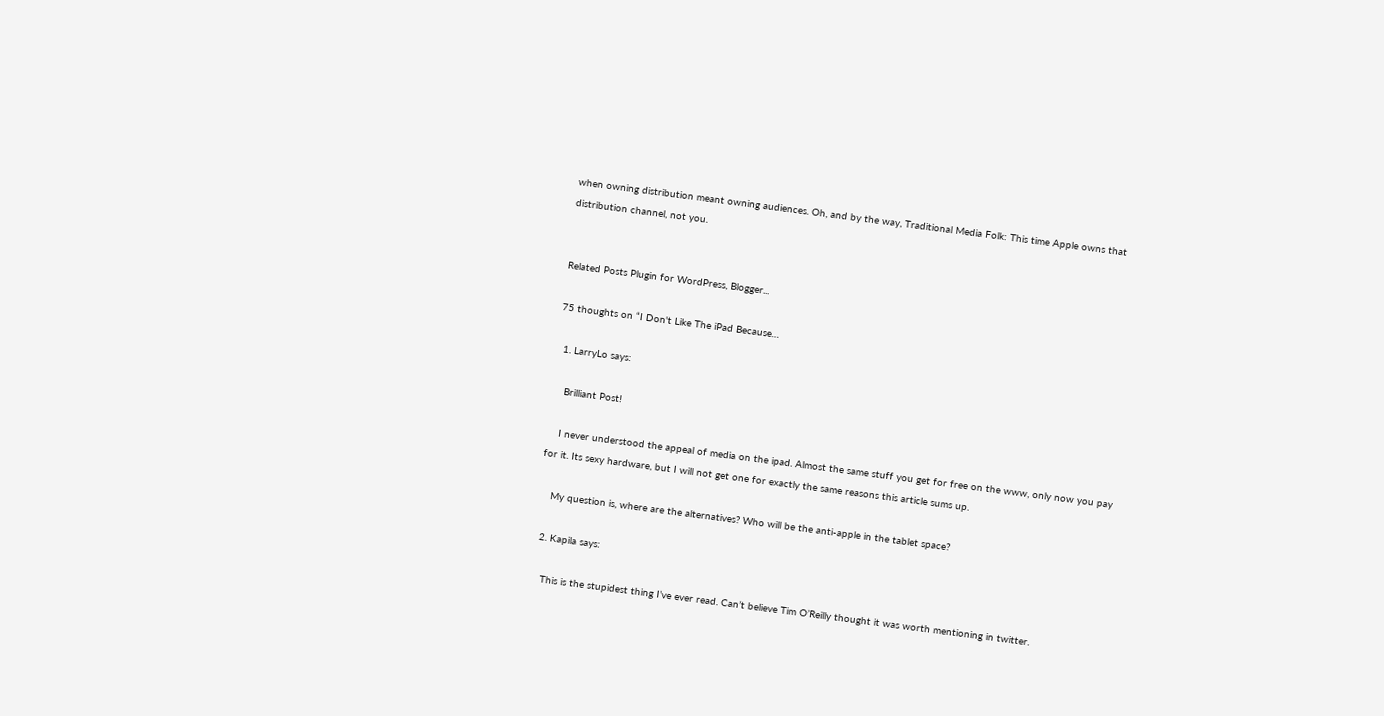when owning distribution meant owning audiences. Oh, and by the way, Traditional Media Folk: This time Apple owns that distribution channel, not you.


Related Posts Plugin for WordPress, Blogger...

75 thoughts on “I Don't Like The iPad Because…

  1. LarryLo says:

    Brilliant Post!

    I never understood the appeal of media on the ipad. Almost the same stuff you get for free on the www, only now you pay for it. Its sexy hardware, but I will not get one for exactly the same reasons this article sums up.

    My question is, where are the alternatives? Who will be the anti-apple in the tablet space?

  2. Kapila says:

    This is the stupidest thing I’ve ever read. Can’t believe Tim O’Reilly thought it was worth mentioning in twitter.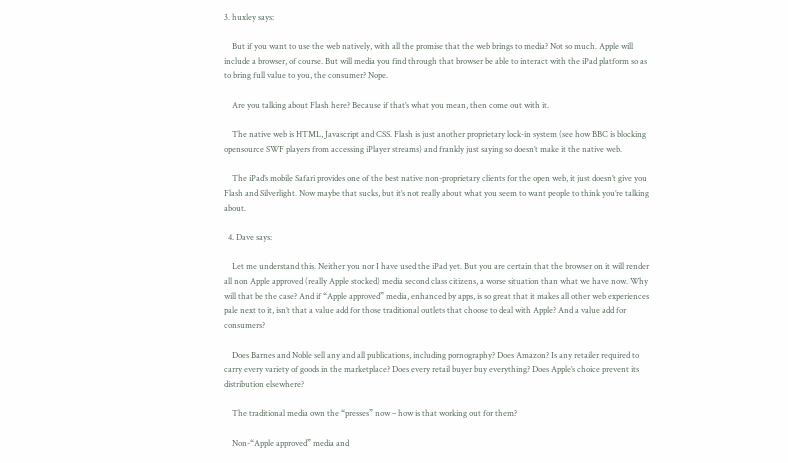3. huxley says:

    But if you want to use the web natively, with all the promise that the web brings to media? Not so much. Apple will include a browser, of course. But will media you find through that browser be able to interact with the iPad platform so as to bring full value to you, the consumer? Nope.

    Are you talking about Flash here? Because if that’s what you mean, then come out with it.

    The native web is HTML, Javascript and CSS. Flash is just another proprietary lock-in system (see how BBC is blocking opensource SWF players from accessing iPlayer streams) and frankly just saying so doesn’t make it the native web.

    The iPad’s mobile Safari provides one of the best native non-proprietary clients for the open web, it just doesn’t give you Flash and Silverlight. Now maybe that sucks, but it’s not really about what you seem to want people to think you’re talking about.

  4. Dave says:

    Let me understand this. Neither you nor I have used the iPad yet. But you are certain that the browser on it will render all non Apple approved (really Apple stocked) media second class citizens, a worse situation than what we have now. Why will that be the case? And if “Apple approved” media, enhanced by apps, is so great that it makes all other web experiences pale next to it, isn’t that a value add for those traditional outlets that choose to deal with Apple? And a value add for consumers?

    Does Barnes and Noble sell any and all publications, including pornography? Does Amazon? Is any retailer required to carry every variety of goods in the marketplace? Does every retail buyer buy everything? Does Apple’s choice prevent its distribution elsewhere?

    The traditional media own the “presses” now – how is that working out for them?

    Non-“Apple approved” media and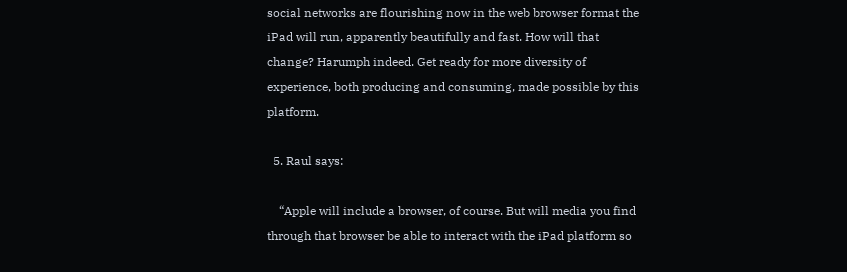social networks are flourishing now in the web browser format the iPad will run, apparently beautifully and fast. How will that change? Harumph indeed. Get ready for more diversity of experience, both producing and consuming, made possible by this platform.

  5. Raul says:

    “Apple will include a browser, of course. But will media you find through that browser be able to interact with the iPad platform so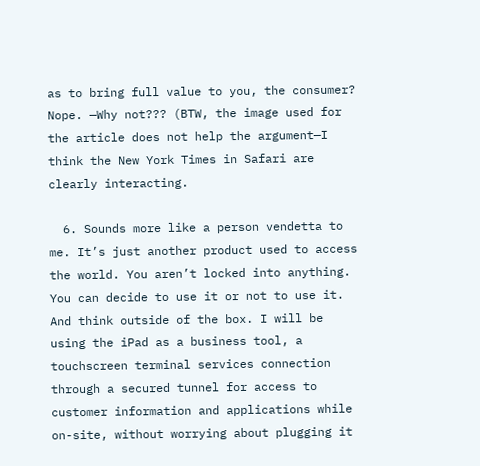as to bring full value to you, the consumer? Nope. —Why not??? (BTW, the image used for the article does not help the argument—I think the New York Times in Safari are clearly interacting.

  6. Sounds more like a person vendetta to me. It’s just another product used to access the world. You aren’t locked into anything. You can decide to use it or not to use it. And think outside of the box. I will be using the iPad as a business tool, a touchscreen terminal services connection through a secured tunnel for access to customer information and applications while on-site, without worrying about plugging it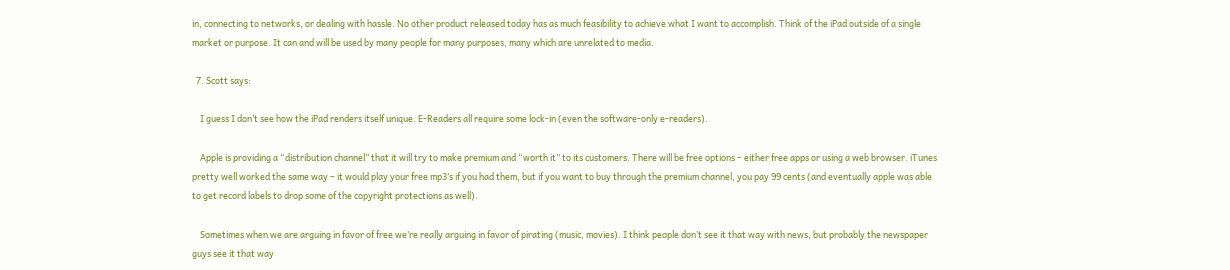in, connecting to networks, or dealing with hassle. No other product released today has as much feasibility to achieve what I want to accomplish. Think of the iPad outside of a single market or purpose. It can and will be used by many people for many purposes, many which are unrelated to media.

  7. Scott says:

    I guess I don’t see how the iPad renders itself unique. E-Readers all require some lock-in (even the software-only e-readers).

    Apple is providing a “distribution channel” that it will try to make premium and “worth it” to its customers. There will be free options – either free apps or using a web browser. iTunes pretty well worked the same way – it would play your free mp3’s if you had them, but if you want to buy through the premium channel, you pay 99 cents (and eventually apple was able to get record labels to drop some of the copyright protections as well).

    Sometimes when we are arguing in favor of free we’re really arguing in favor of pirating (music, movies). I think people don’t see it that way with news, but probably the newspaper guys see it that way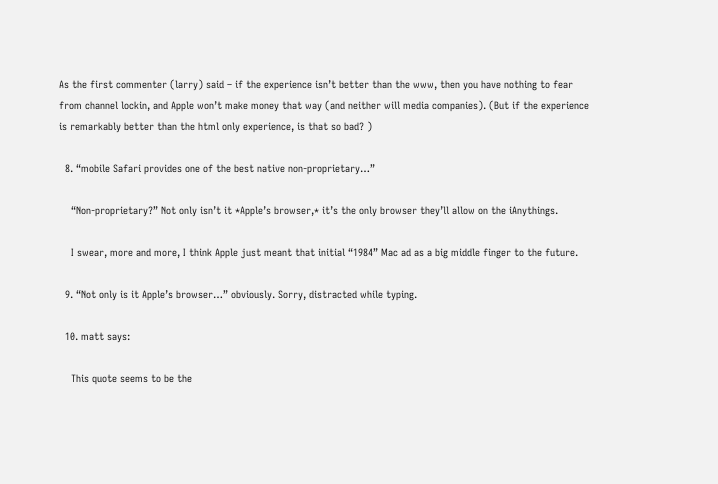As the first commenter (larry) said – if the experience isn’t better than the www, then you have nothing to fear from channel lockin, and Apple won’t make money that way (and neither will media companies). (But if the experience is remarkably better than the html only experience, is that so bad? )

  8. “mobile Safari provides one of the best native non-proprietary…”

    “Non-proprietary?” Not only isn’t it *Apple’s browser,* it’s the only browser they’ll allow on the iAnythings.

    I swear, more and more, I think Apple just meant that initial “1984” Mac ad as a big middle finger to the future.

  9. “Not only is it Apple’s browser…” obviously. Sorry, distracted while typing.

  10. matt says:

    This quote seems to be the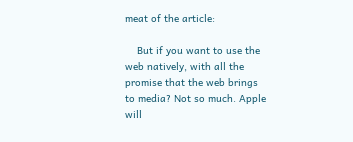meat of the article:

    But if you want to use the web natively, with all the promise that the web brings to media? Not so much. Apple will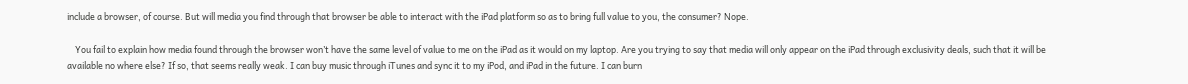include a browser, of course. But will media you find through that browser be able to interact with the iPad platform so as to bring full value to you, the consumer? Nope.

    You fail to explain how media found through the browser won’t have the same level of value to me on the iPad as it would on my laptop. Are you trying to say that media will only appear on the iPad through exclusivity deals, such that it will be available no where else? If so, that seems really weak. I can buy music through iTunes and sync it to my iPod, and iPad in the future. I can burn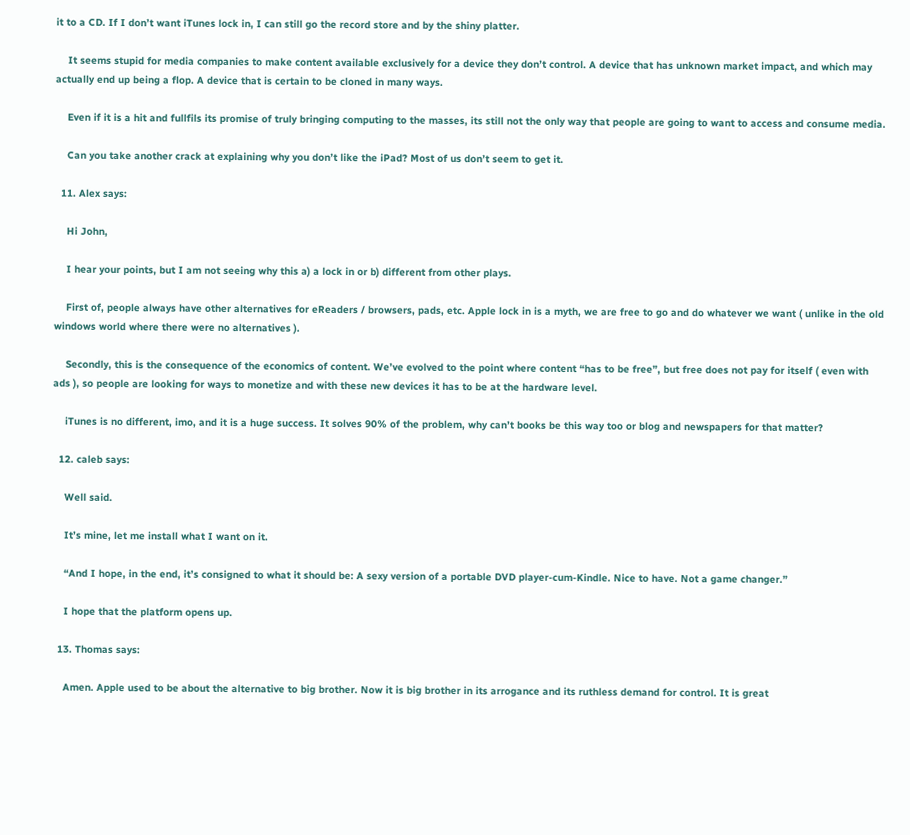it to a CD. If I don’t want iTunes lock in, I can still go the record store and by the shiny platter.

    It seems stupid for media companies to make content available exclusively for a device they don’t control. A device that has unknown market impact, and which may actually end up being a flop. A device that is certain to be cloned in many ways.

    Even if it is a hit and fullfils its promise of truly bringing computing to the masses, its still not the only way that people are going to want to access and consume media.

    Can you take another crack at explaining why you don’t like the iPad? Most of us don’t seem to get it.

  11. Alex says:

    Hi John,

    I hear your points, but I am not seeing why this a) a lock in or b) different from other plays.

    First of, people always have other alternatives for eReaders / browsers, pads, etc. Apple lock in is a myth, we are free to go and do whatever we want ( unlike in the old windows world where there were no alternatives ).

    Secondly, this is the consequence of the economics of content. We’ve evolved to the point where content “has to be free”, but free does not pay for itself ( even with ads ), so people are looking for ways to monetize and with these new devices it has to be at the hardware level.

    iTunes is no different, imo, and it is a huge success. It solves 90% of the problem, why can’t books be this way too or blog and newspapers for that matter?

  12. caleb says:

    Well said.

    It’s mine, let me install what I want on it.

    “And I hope, in the end, it’s consigned to what it should be: A sexy version of a portable DVD player-cum-Kindle. Nice to have. Not a game changer.”

    I hope that the platform opens up.

  13. Thomas says:

    Amen. Apple used to be about the alternative to big brother. Now it is big brother in its arrogance and its ruthless demand for control. It is great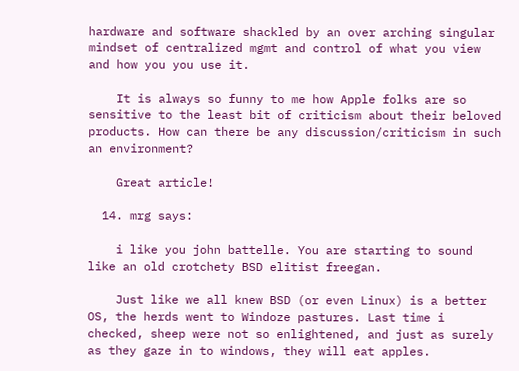hardware and software shackled by an over arching singular mindset of centralized mgmt and control of what you view and how you you use it.

    It is always so funny to me how Apple folks are so sensitive to the least bit of criticism about their beloved products. How can there be any discussion/criticism in such an environment?

    Great article!

  14. mrg says:

    i like you john battelle. You are starting to sound like an old crotchety BSD elitist freegan.

    Just like we all knew BSD (or even Linux) is a better OS, the herds went to Windoze pastures. Last time i checked, sheep were not so enlightened, and just as surely as they gaze in to windows, they will eat apples.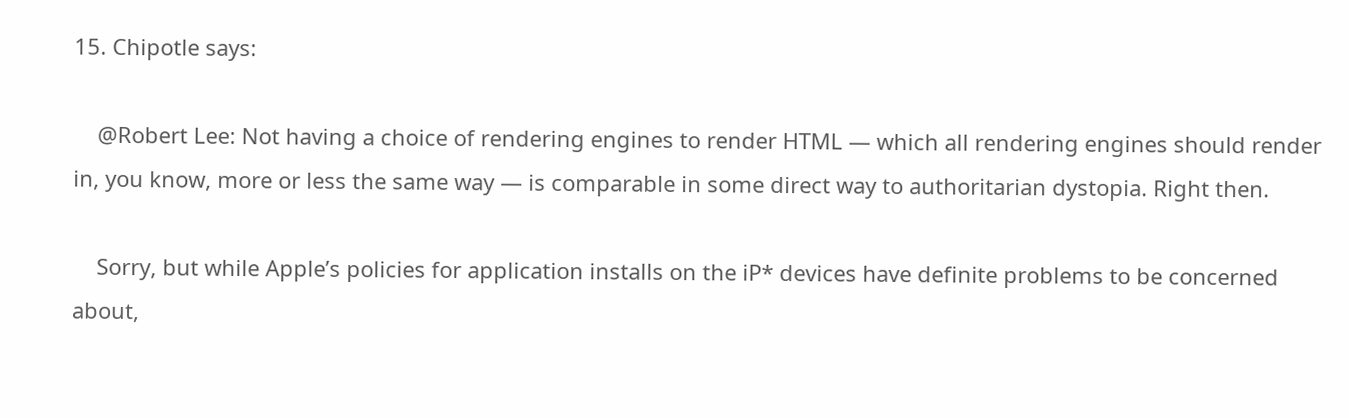15. Chipotle says:

    @Robert Lee: Not having a choice of rendering engines to render HTML — which all rendering engines should render in, you know, more or less the same way — is comparable in some direct way to authoritarian dystopia. Right then.

    Sorry, but while Apple’s policies for application installs on the iP* devices have definite problems to be concerned about,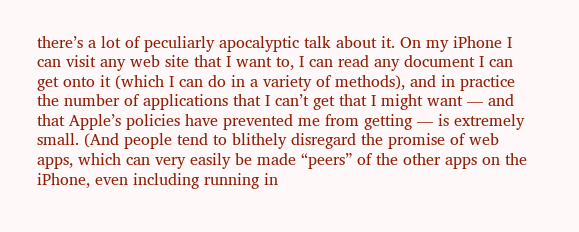there’s a lot of peculiarly apocalyptic talk about it. On my iPhone I can visit any web site that I want to, I can read any document I can get onto it (which I can do in a variety of methods), and in practice the number of applications that I can’t get that I might want — and that Apple’s policies have prevented me from getting — is extremely small. (And people tend to blithely disregard the promise of web apps, which can very easily be made “peers” of the other apps on the iPhone, even including running in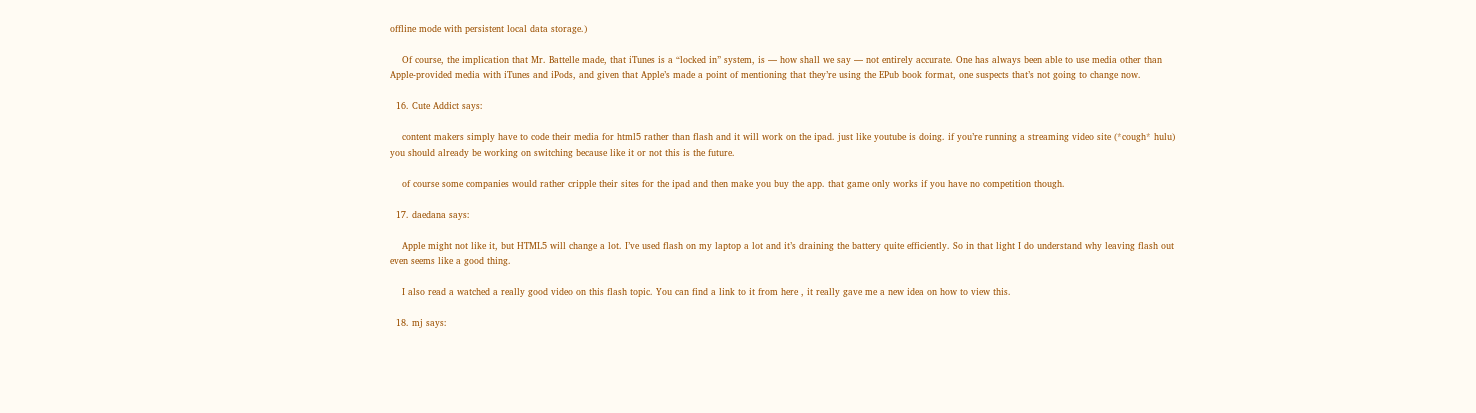offline mode with persistent local data storage.)

    Of course, the implication that Mr. Battelle made, that iTunes is a “locked in” system, is — how shall we say — not entirely accurate. One has always been able to use media other than Apple-provided media with iTunes and iPods, and given that Apple’s made a point of mentioning that they’re using the EPub book format, one suspects that’s not going to change now.

  16. Cute Addict says:

    content makers simply have to code their media for html5 rather than flash and it will work on the ipad. just like youtube is doing. if you’re running a streaming video site (*cough* hulu) you should already be working on switching because like it or not this is the future.

    of course some companies would rather cripple their sites for the ipad and then make you buy the app. that game only works if you have no competition though.

  17. daedana says:

    Apple might not like it, but HTML5 will change a lot. I’ve used flash on my laptop a lot and it’s draining the battery quite efficiently. So in that light I do understand why leaving flash out even seems like a good thing.

    I also read a watched a really good video on this flash topic. You can find a link to it from here , it really gave me a new idea on how to view this.

  18. mj says: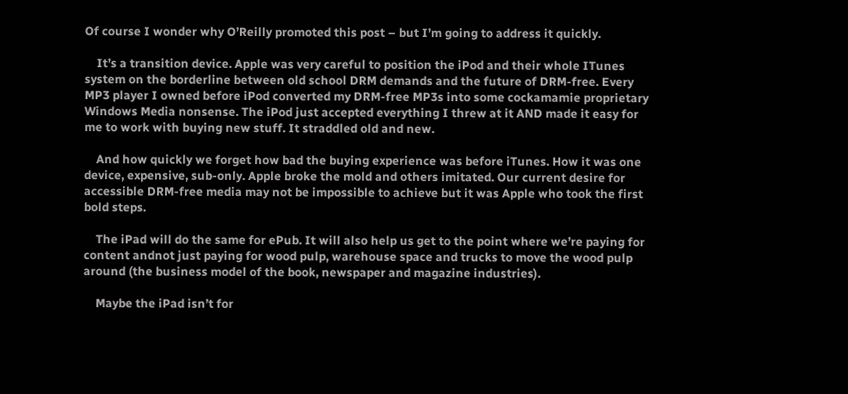Of course I wonder why O’Reilly promoted this post – but I’m going to address it quickly.

    It’s a transition device. Apple was very careful to position the iPod and their whole ITunes system on the borderline between old school DRM demands and the future of DRM-free. Every MP3 player I owned before iPod converted my DRM-free MP3s into some cockamamie proprietary Windows Media nonsense. The iPod just accepted everything I threw at it AND made it easy for me to work with buying new stuff. It straddled old and new.

    And how quickly we forget how bad the buying experience was before iTunes. How it was one device, expensive, sub-only. Apple broke the mold and others imitated. Our current desire for accessible DRM-free media may not be impossible to achieve but it was Apple who took the first bold steps.

    The iPad will do the same for ePub. It will also help us get to the point where we’re paying for content andnot just paying for wood pulp, warehouse space and trucks to move the wood pulp around (the business model of the book, newspaper and magazine industries).

    Maybe the iPad isn’t for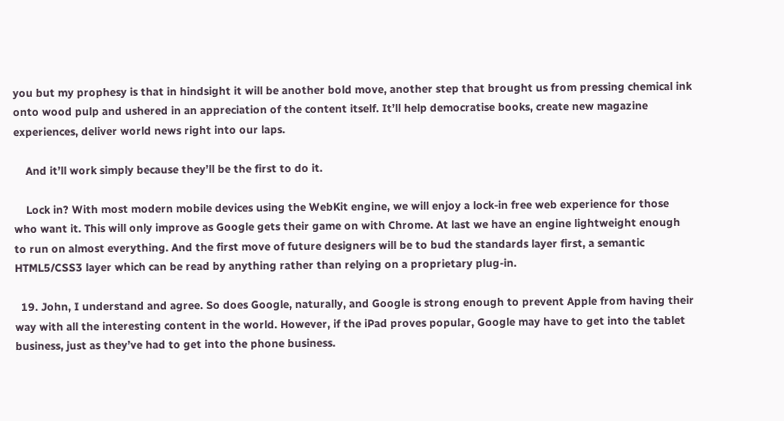you but my prophesy is that in hindsight it will be another bold move, another step that brought us from pressing chemical ink onto wood pulp and ushered in an appreciation of the content itself. It’ll help democratise books, create new magazine experiences, deliver world news right into our laps.

    And it’ll work simply because they’ll be the first to do it.

    Lock in? With most modern mobile devices using the WebKit engine, we will enjoy a lock-in free web experience for those who want it. This will only improve as Google gets their game on with Chrome. At last we have an engine lightweight enough to run on almost everything. And the first move of future designers will be to bud the standards layer first, a semantic HTML5/CSS3 layer which can be read by anything rather than relying on a proprietary plug-in.

  19. John, I understand and agree. So does Google, naturally, and Google is strong enough to prevent Apple from having their way with all the interesting content in the world. However, if the iPad proves popular, Google may have to get into the tablet business, just as they’ve had to get into the phone business.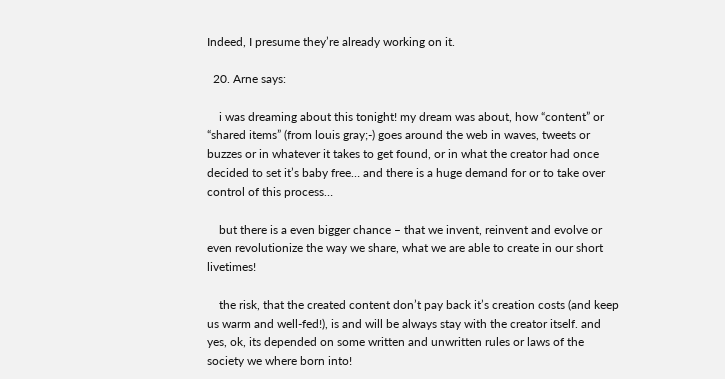Indeed, I presume they’re already working on it.

  20. Arne says:

    i was dreaming about this tonight! my dream was about, how “content” or “shared items” (from louis gray;-) goes around the web in waves, tweets or buzzes or in whatever it takes to get found, or in what the creator had once decided to set it’s baby free… and there is a huge demand for or to take over control of this process…

    but there is a even bigger chance – that we invent, reinvent and evolve or even revolutionize the way we share, what we are able to create in our short livetimes!

    the risk, that the created content don’t pay back it’s creation costs (and keep us warm and well-fed!), is and will be always stay with the creator itself. and yes, ok, its depended on some written and unwritten rules or laws of the society we where born into!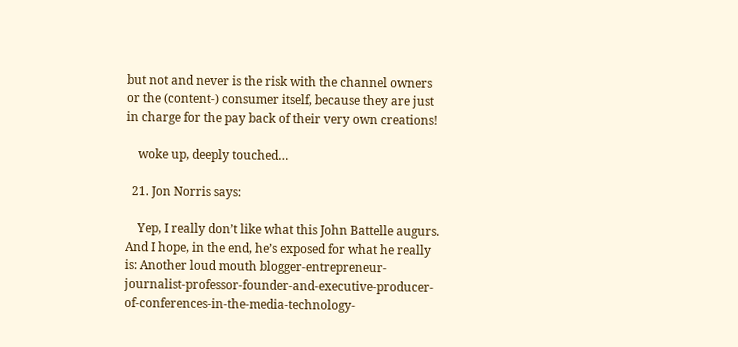but not and never is the risk with the channel owners or the (content-) consumer itself, because they are just in charge for the pay back of their very own creations!

    woke up, deeply touched…

  21. Jon Norris says:

    Yep, I really don’t like what this John Battelle augurs. And I hope, in the end, he’s exposed for what he really is: Another loud mouth blogger-entrepreneur-journalist-professor-founder-and-executive-producer-of-conferences-in-the-media-technology-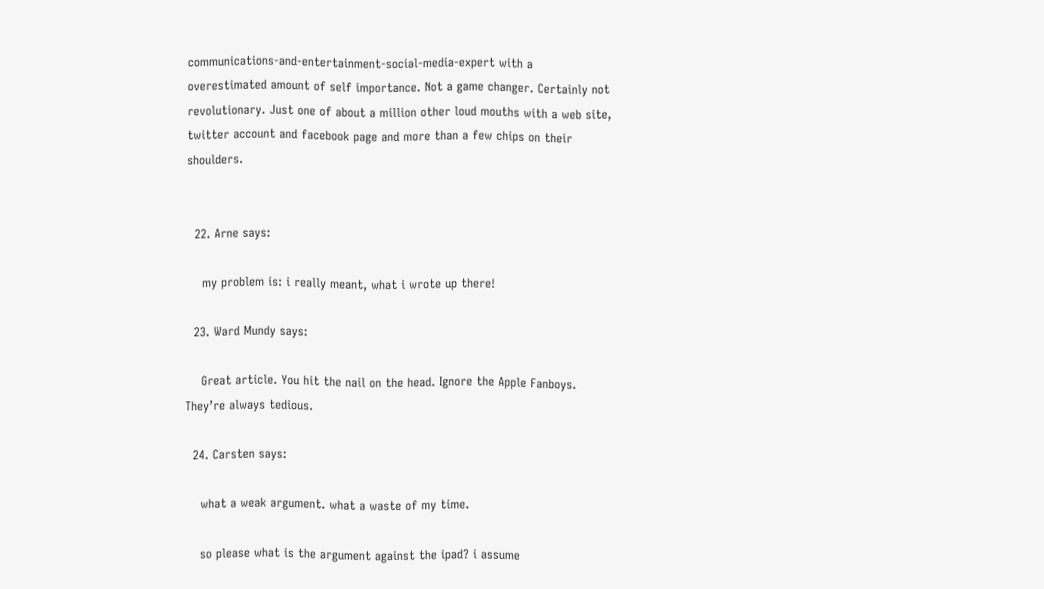communications-and-entertainment-social-media-expert with a overestimated amount of self importance. Not a game changer. Certainly not revolutionary. Just one of about a million other loud mouths with a web site, twitter account and facebook page and more than a few chips on their shoulders.


  22. Arne says:

    my problem is: i really meant, what i wrote up there!

  23. Ward Mundy says:

    Great article. You hit the nail on the head. Ignore the Apple Fanboys. They’re always tedious.

  24. Carsten says:

    what a weak argument. what a waste of my time.

    so please what is the argument against the ipad? i assume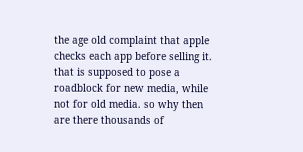the age old complaint that apple checks each app before selling it. that is supposed to pose a roadblock for new media, while not for old media. so why then are there thousands of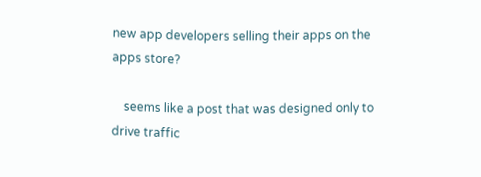new app developers selling their apps on the apps store?

    seems like a post that was designed only to drive traffic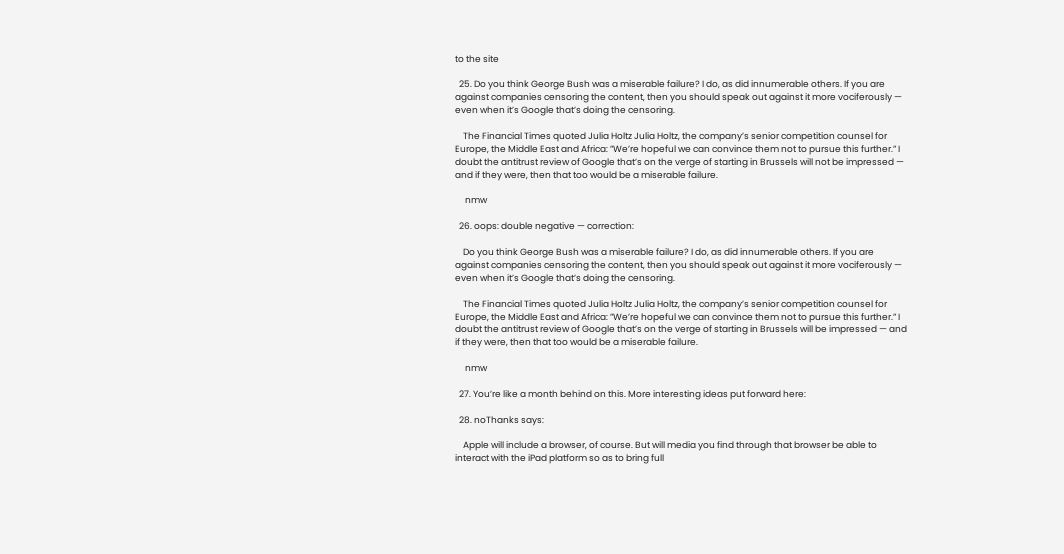to the site

  25. Do you think George Bush was a miserable failure? I do, as did innumerable others. If you are against companies censoring the content, then you should speak out against it more vociferously — even when it’s Google that’s doing the censoring.

    The Financial Times quoted Julia Holtz Julia Holtz, the company’s senior competition counsel for Europe, the Middle East and Africa: ”We’re hopeful we can convince them not to pursue this further.” I doubt the antitrust review of Google that’s on the verge of starting in Brussels will not be impressed — and if they were, then that too would be a miserable failure.

     nmw

  26. oops: double negative — correction:

    Do you think George Bush was a miserable failure? I do, as did innumerable others. If you are against companies censoring the content, then you should speak out against it more vociferously — even when it’s Google that’s doing the censoring.

    The Financial Times quoted Julia Holtz Julia Holtz, the company’s senior competition counsel for Europe, the Middle East and Africa: ”We’re hopeful we can convince them not to pursue this further.” I doubt the antitrust review of Google that’s on the verge of starting in Brussels will be impressed — and if they were, then that too would be a miserable failure.

     nmw

  27. You’re like a month behind on this. More interesting ideas put forward here:

  28. noThanks says:

    Apple will include a browser, of course. But will media you find through that browser be able to interact with the iPad platform so as to bring full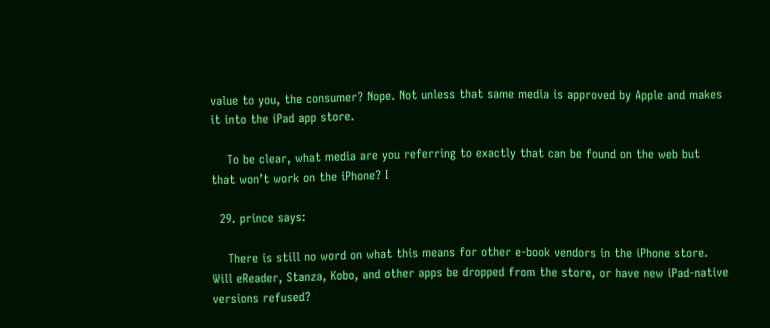value to you, the consumer? Nope. Not unless that same media is approved by Apple and makes it into the iPad app store.

    To be clear, what media are you referring to exactly that can be found on the web but that won’t work on the iPhone? I

  29. prince says:

    There is still no word on what this means for other e-book vendors in the iPhone store. Will eReader, Stanza, Kobo, and other apps be dropped from the store, or have new iPad-native versions refused?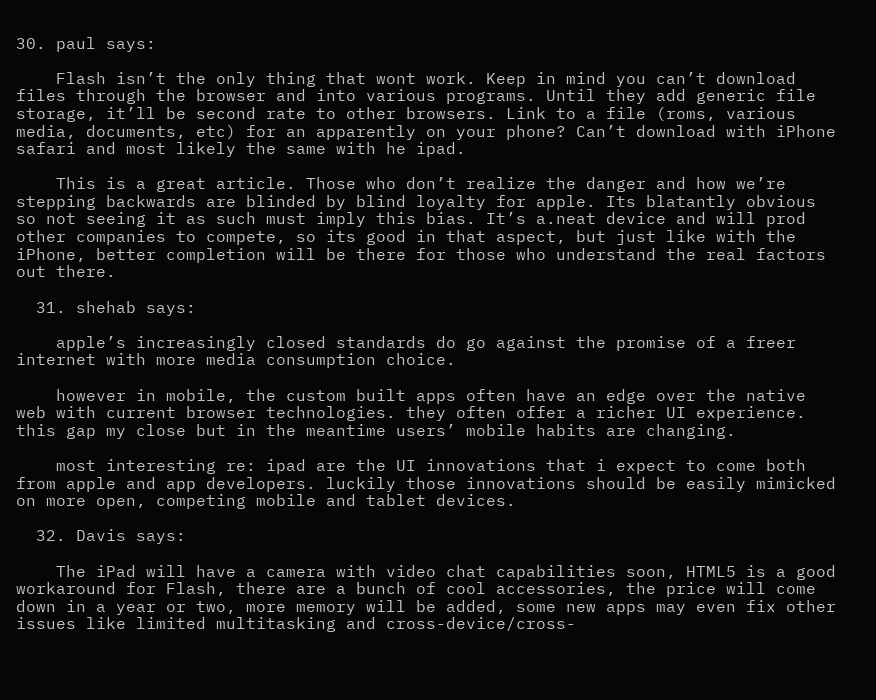30. paul says:

    Flash isn’t the only thing that wont work. Keep in mind you can’t download files through the browser and into various programs. Until they add generic file storage, it’ll be second rate to other browsers. Link to a file (roms, various media, documents, etc) for an apparently on your phone? Can’t download with iPhone safari and most likely the same with he ipad.

    This is a great article. Those who don’t realize the danger and how we’re stepping backwards are blinded by blind loyalty for apple. Its blatantly obvious so not seeing it as such must imply this bias. It’s a.neat device and will prod other companies to compete, so its good in that aspect, but just like with the iPhone, better completion will be there for those who understand the real factors out there.

  31. shehab says:

    apple’s increasingly closed standards do go against the promise of a freer internet with more media consumption choice.

    however in mobile, the custom built apps often have an edge over the native web with current browser technologies. they often offer a richer UI experience. this gap my close but in the meantime users’ mobile habits are changing.

    most interesting re: ipad are the UI innovations that i expect to come both from apple and app developers. luckily those innovations should be easily mimicked on more open, competing mobile and tablet devices.

  32. Davis says:

    The iPad will have a camera with video chat capabilities soon, HTML5 is a good workaround for Flash, there are a bunch of cool accessories, the price will come down in a year or two, more memory will be added, some new apps may even fix other issues like limited multitasking and cross-device/cross-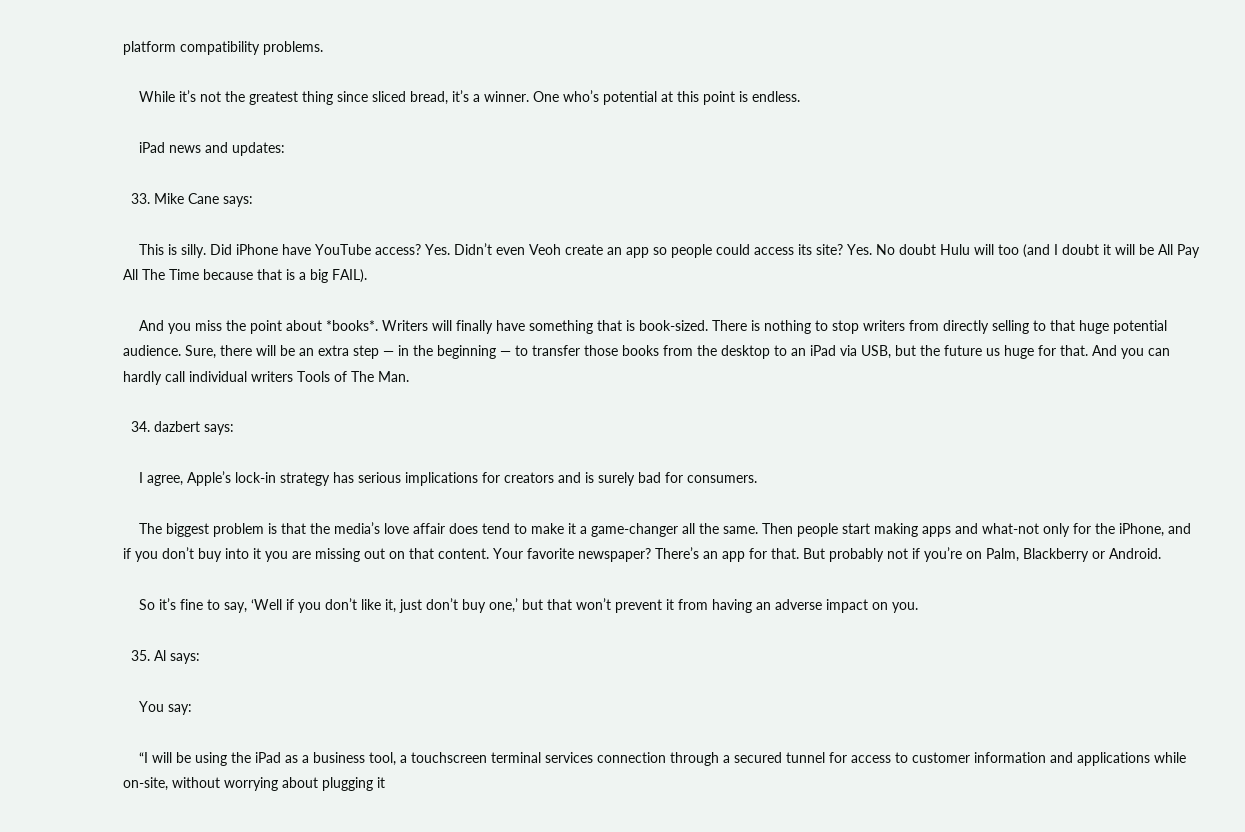platform compatibility problems.

    While it’s not the greatest thing since sliced bread, it’s a winner. One who’s potential at this point is endless.

    iPad news and updates:

  33. Mike Cane says:

    This is silly. Did iPhone have YouTube access? Yes. Didn’t even Veoh create an app so people could access its site? Yes. No doubt Hulu will too (and I doubt it will be All Pay All The Time because that is a big FAIL).

    And you miss the point about *books*. Writers will finally have something that is book-sized. There is nothing to stop writers from directly selling to that huge potential audience. Sure, there will be an extra step — in the beginning — to transfer those books from the desktop to an iPad via USB, but the future us huge for that. And you can hardly call individual writers Tools of The Man.

  34. dazbert says:

    I agree, Apple’s lock-in strategy has serious implications for creators and is surely bad for consumers.

    The biggest problem is that the media’s love affair does tend to make it a game-changer all the same. Then people start making apps and what-not only for the iPhone, and if you don’t buy into it you are missing out on that content. Your favorite newspaper? There’s an app for that. But probably not if you’re on Palm, Blackberry or Android.

    So it’s fine to say, ‘Well if you don’t like it, just don’t buy one,’ but that won’t prevent it from having an adverse impact on you.

  35. Al says:

    You say:

    “I will be using the iPad as a business tool, a touchscreen terminal services connection through a secured tunnel for access to customer information and applications while on-site, without worrying about plugging it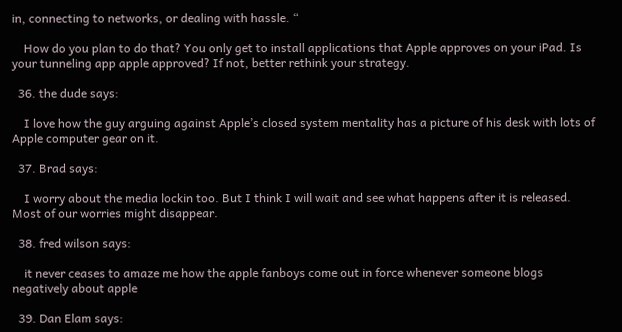in, connecting to networks, or dealing with hassle. “

    How do you plan to do that? You only get to install applications that Apple approves on your iPad. Is your tunneling app apple approved? If not, better rethink your strategy.

  36. the dude says:

    I love how the guy arguing against Apple’s closed system mentality has a picture of his desk with lots of Apple computer gear on it.

  37. Brad says:

    I worry about the media lockin too. But I think I will wait and see what happens after it is released. Most of our worries might disappear.

  38. fred wilson says:

    it never ceases to amaze me how the apple fanboys come out in force whenever someone blogs negatively about apple

  39. Dan Elam says: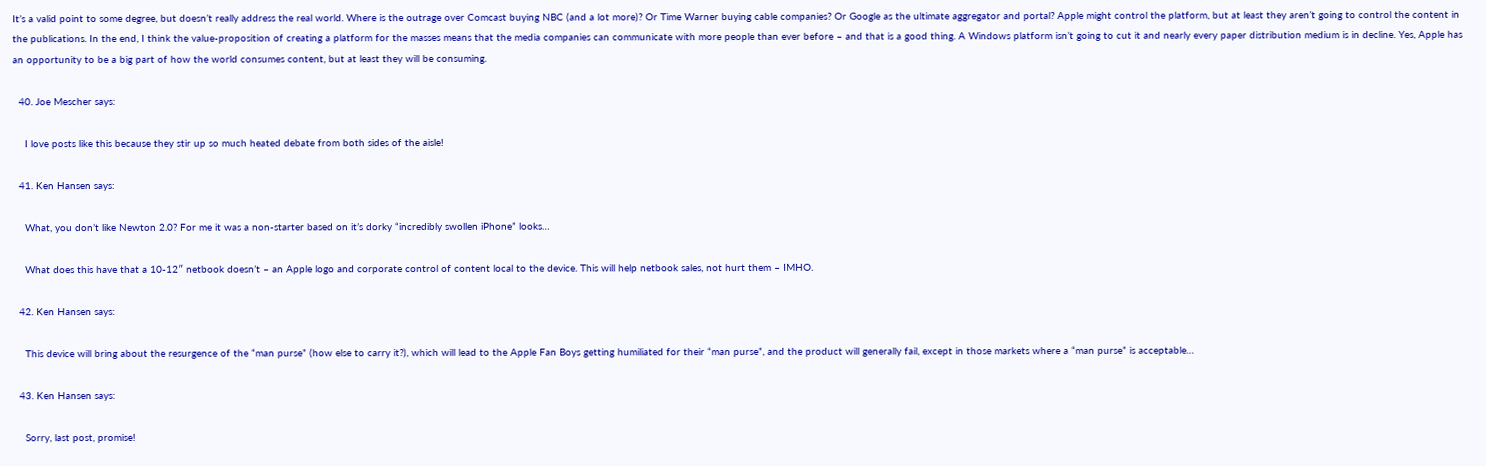It’s a valid point to some degree, but doesn’t really address the real world. Where is the outrage over Comcast buying NBC (and a lot more)? Or Time Warner buying cable companies? Or Google as the ultimate aggregator and portal? Apple might control the platform, but at least they aren’t going to control the content in the publications. In the end, I think the value-proposition of creating a platform for the masses means that the media companies can communicate with more people than ever before – and that is a good thing. A Windows platform isn’t going to cut it and nearly every paper distribution medium is in decline. Yes, Apple has an opportunity to be a big part of how the world consumes content, but at least they will be consuming.

  40. Joe Mescher says:

    I love posts like this because they stir up so much heated debate from both sides of the aisle!

  41. Ken Hansen says:

    What, you don’t like Newton 2.0? For me it was a non-starter based on it’s dorky “incredibly swollen iPhone” looks…

    What does this have that a 10-12″ netbook doesn’t – an Apple logo and corporate control of content local to the device. This will help netbook sales, not hurt them – IMHO.

  42. Ken Hansen says:

    This device will bring about the resurgence of the “man purse” (how else to carry it?), which will lead to the Apple Fan Boys getting humiliated for their “man purse”, and the product will generally fail, except in those markets where a “man purse” is acceptable…

  43. Ken Hansen says:

    Sorry, last post, promise!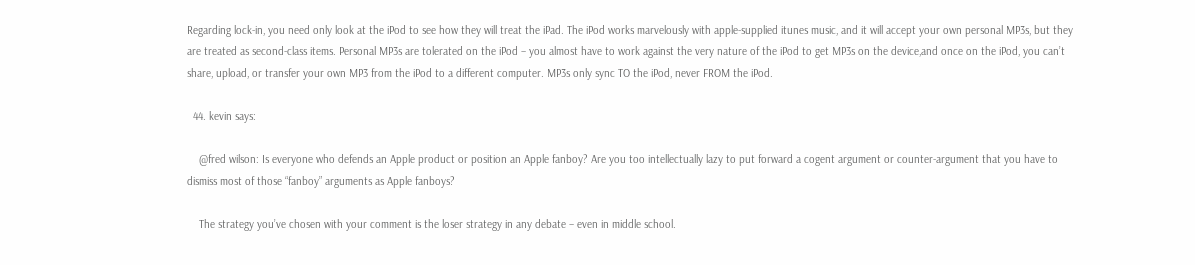Regarding lock-in, you need only look at the iPod to see how they will treat the iPad. The iPod works marvelously with apple-supplied itunes music, and it will accept your own personal MP3s, but they are treated as second-class items. Personal MP3s are tolerated on the iPod – you almost have to work against the very nature of the iPod to get MP3s on the device,and once on the iPod, you can’t share, upload, or transfer your own MP3 from the iPod to a different computer. MP3s only sync TO the iPod, never FROM the iPod.

  44. kevin says:

    @fred wilson: Is everyone who defends an Apple product or position an Apple fanboy? Are you too intellectually lazy to put forward a cogent argument or counter-argument that you have to dismiss most of those “fanboy” arguments as Apple fanboys?

    The strategy you’ve chosen with your comment is the loser strategy in any debate – even in middle school.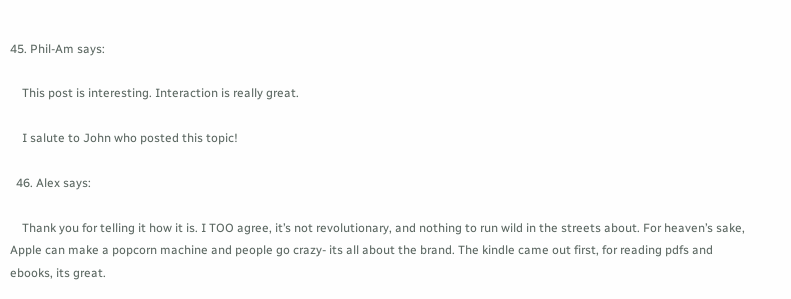45. Phil-Am says:

    This post is interesting. Interaction is really great.

    I salute to John who posted this topic!

  46. Alex says:

    Thank you for telling it how it is. I TOO agree, it’s not revolutionary, and nothing to run wild in the streets about. For heaven’s sake, Apple can make a popcorn machine and people go crazy- its all about the brand. The kindle came out first, for reading pdfs and ebooks, its great.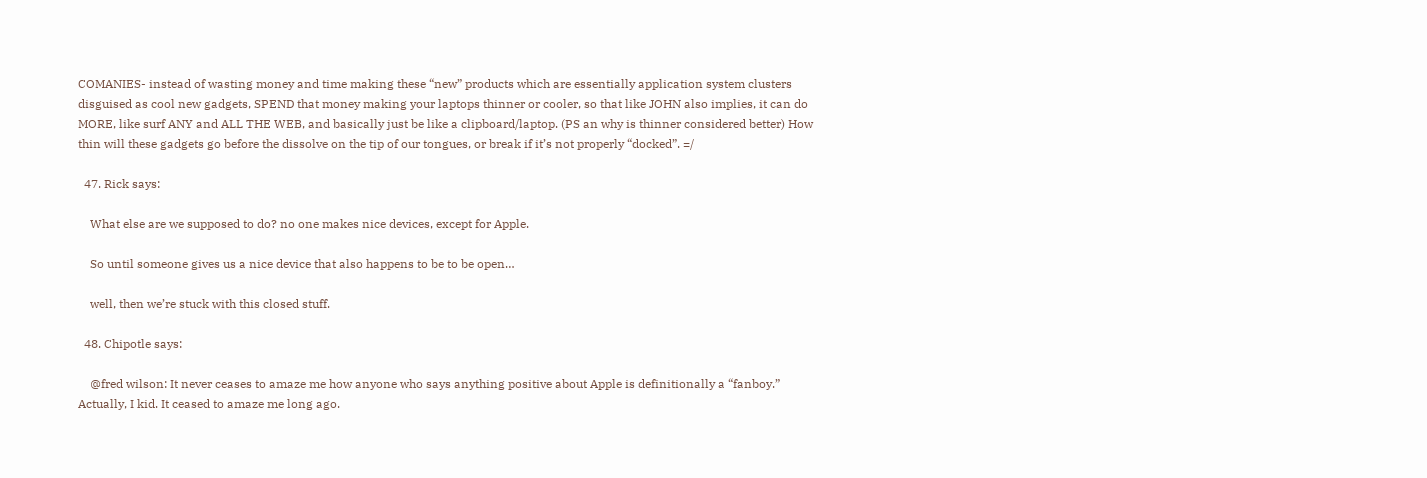COMANIES- instead of wasting money and time making these “new” products which are essentially application system clusters disguised as cool new gadgets, SPEND that money making your laptops thinner or cooler, so that like JOHN also implies, it can do MORE, like surf ANY and ALL THE WEB, and basically just be like a clipboard/laptop. (PS an why is thinner considered better) How thin will these gadgets go before the dissolve on the tip of our tongues, or break if it’s not properly “docked”. =/

  47. Rick says:

    What else are we supposed to do? no one makes nice devices, except for Apple.

    So until someone gives us a nice device that also happens to be to be open…

    well, then we’re stuck with this closed stuff.

  48. Chipotle says:

    @fred wilson: It never ceases to amaze me how anyone who says anything positive about Apple is definitionally a “fanboy.” Actually, I kid. It ceased to amaze me long ago.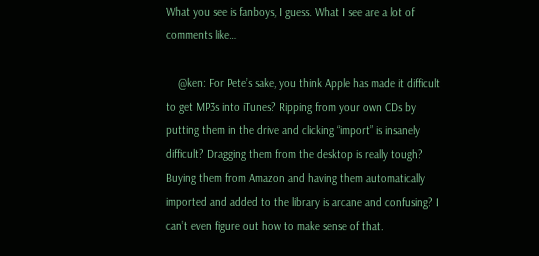What you see is fanboys, I guess. What I see are a lot of comments like…

    @ken: For Pete’s sake, you think Apple has made it difficult to get MP3s into iTunes? Ripping from your own CDs by putting them in the drive and clicking “import” is insanely difficult? Dragging them from the desktop is really tough? Buying them from Amazon and having them automatically imported and added to the library is arcane and confusing? I can’t even figure out how to make sense of that.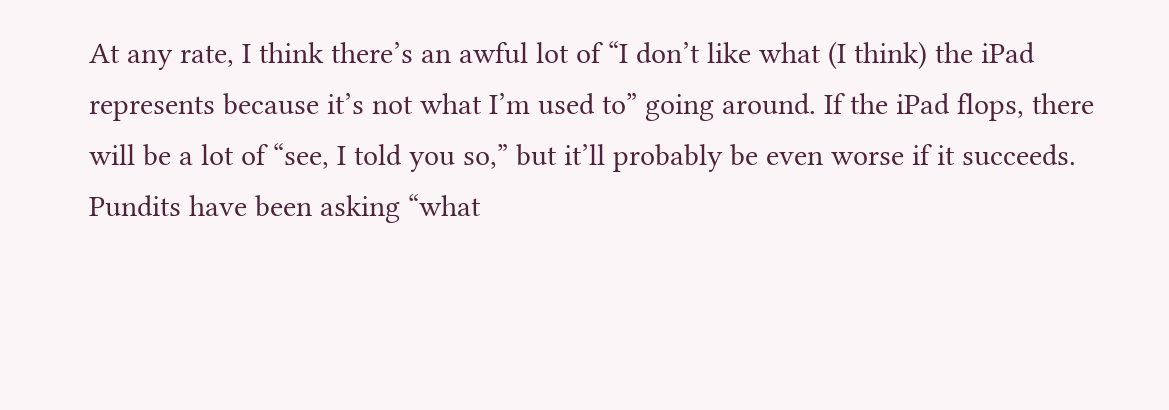At any rate, I think there’s an awful lot of “I don’t like what (I think) the iPad represents because it’s not what I’m used to” going around. If the iPad flops, there will be a lot of “see, I told you so,” but it’ll probably be even worse if it succeeds. Pundits have been asking “what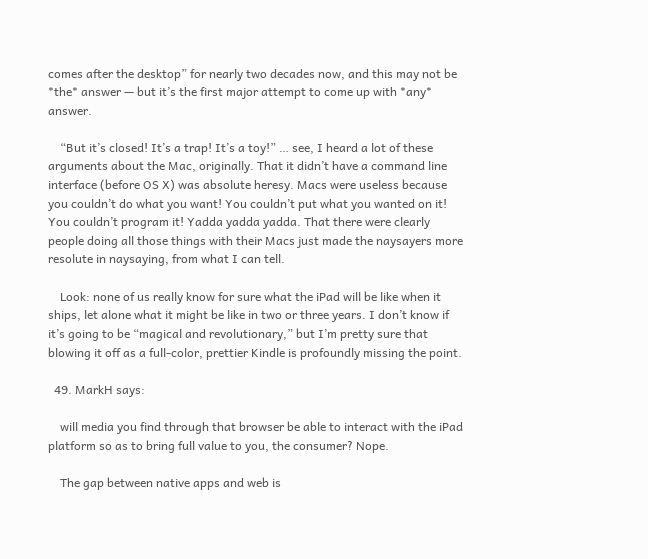comes after the desktop” for nearly two decades now, and this may not be *the* answer — but it’s the first major attempt to come up with *any* answer.

    “But it’s closed! It’s a trap! It’s a toy!” … see, I heard a lot of these arguments about the Mac, originally. That it didn’t have a command line interface (before OS X) was absolute heresy. Macs were useless because you couldn’t do what you want! You couldn’t put what you wanted on it! You couldn’t program it! Yadda yadda yadda. That there were clearly people doing all those things with their Macs just made the naysayers more resolute in naysaying, from what I can tell.

    Look: none of us really know for sure what the iPad will be like when it ships, let alone what it might be like in two or three years. I don’t know if it’s going to be “magical and revolutionary,” but I’m pretty sure that blowing it off as a full-color, prettier Kindle is profoundly missing the point.

  49. MarkH says:

    will media you find through that browser be able to interact with the iPad platform so as to bring full value to you, the consumer? Nope.

    The gap between native apps and web is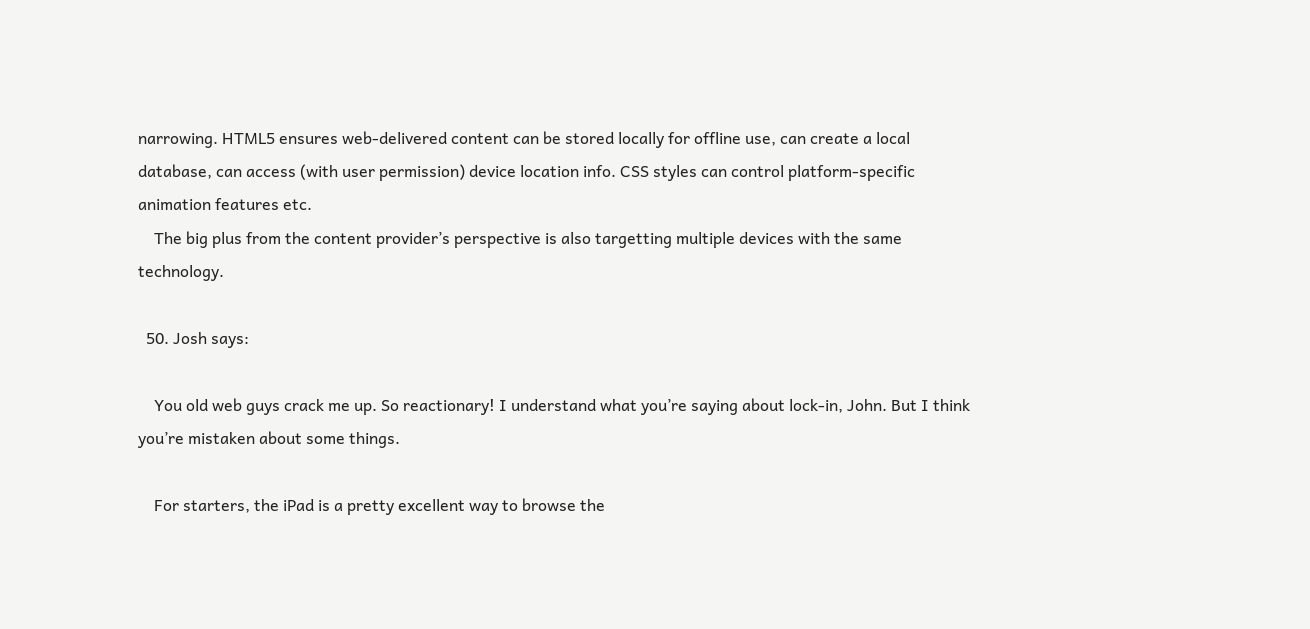narrowing. HTML5 ensures web-delivered content can be stored locally for offline use, can create a local database, can access (with user permission) device location info. CSS styles can control platform-specific animation features etc.
    The big plus from the content provider’s perspective is also targetting multiple devices with the same technology.

  50. Josh says:

    You old web guys crack me up. So reactionary! I understand what you’re saying about lock-in, John. But I think you’re mistaken about some things.

    For starters, the iPad is a pretty excellent way to browse the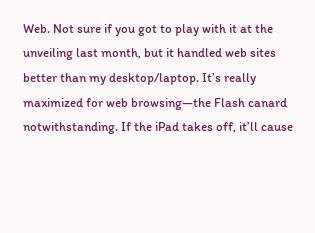Web. Not sure if you got to play with it at the unveiling last month, but it handled web sites better than my desktop/laptop. It’s really maximized for web browsing—the Flash canard notwithstanding. If the iPad takes off, it’ll cause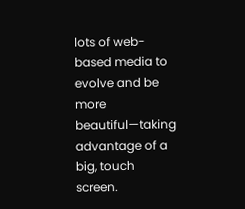lots of web-based media to evolve and be more beautiful—taking advantage of a big, touch screen.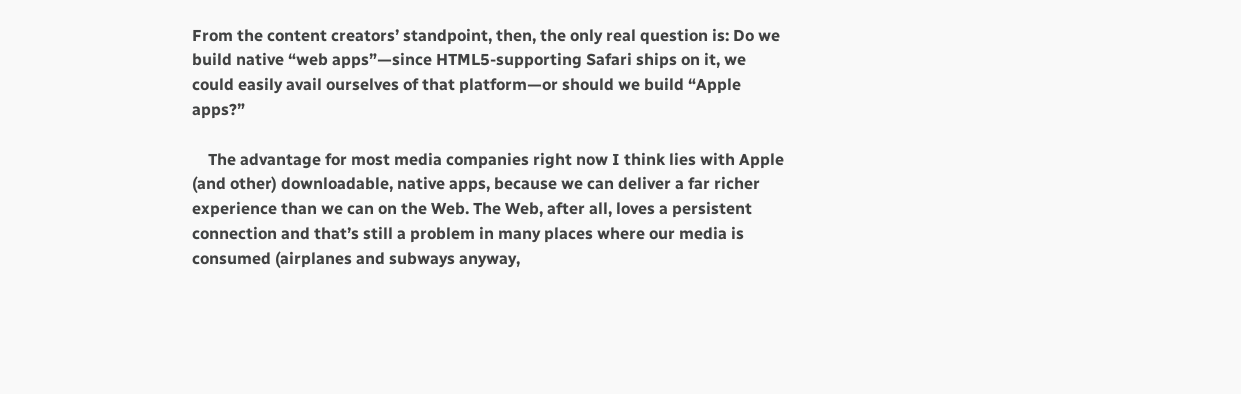From the content creators’ standpoint, then, the only real question is: Do we build native “web apps”—since HTML5-supporting Safari ships on it, we could easily avail ourselves of that platform—or should we build “Apple apps?”

    The advantage for most media companies right now I think lies with Apple (and other) downloadable, native apps, because we can deliver a far richer experience than we can on the Web. The Web, after all, loves a persistent connection and that’s still a problem in many places where our media is consumed (airplanes and subways anyway,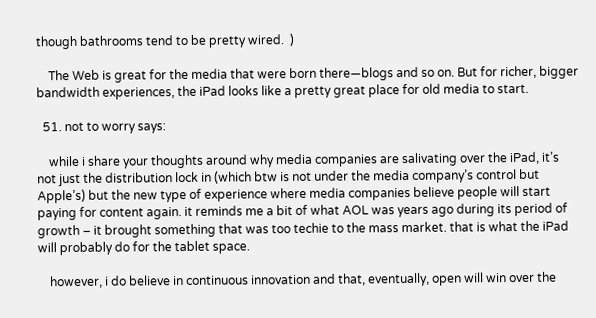though bathrooms tend to be pretty wired.  )

    The Web is great for the media that were born there—blogs and so on. But for richer, bigger bandwidth experiences, the iPad looks like a pretty great place for old media to start.

  51. not to worry says:

    while i share your thoughts around why media companies are salivating over the iPad, it’s not just the distribution lock in (which btw is not under the media company’s control but Apple’s) but the new type of experience where media companies believe people will start paying for content again. it reminds me a bit of what AOL was years ago during its period of growth – it brought something that was too techie to the mass market. that is what the iPad will probably do for the tablet space.

    however, i do believe in continuous innovation and that, eventually, open will win over the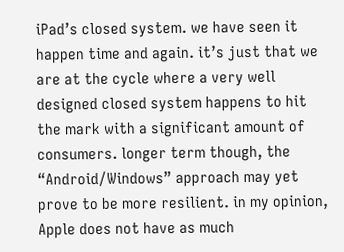iPad’s closed system. we have seen it happen time and again. it’s just that we are at the cycle where a very well designed closed system happens to hit the mark with a significant amount of consumers. longer term though, the “Android/Windows” approach may yet prove to be more resilient. in my opinion, Apple does not have as much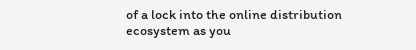of a lock into the online distribution ecosystem as you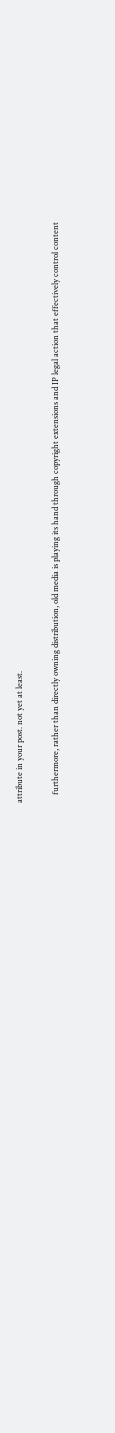attribute in your post. not yet at least.

    furthermore, rather than directly owning distribution, old media is playing its hand through copyright extensions and IP legal action that effectively control content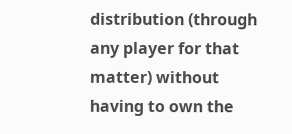distribution (through any player for that matter) without having to own the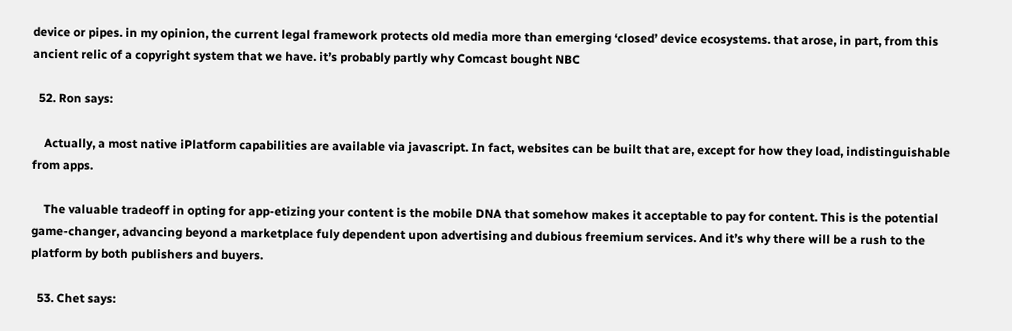device or pipes. in my opinion, the current legal framework protects old media more than emerging ‘closed’ device ecosystems. that arose, in part, from this ancient relic of a copyright system that we have. it’s probably partly why Comcast bought NBC

  52. Ron says:

    Actually, a most native iPlatform capabilities are available via javascript. In fact, websites can be built that are, except for how they load, indistinguishable from apps.

    The valuable tradeoff in opting for app-etizing your content is the mobile DNA that somehow makes it acceptable to pay for content. This is the potential game-changer, advancing beyond a marketplace fuly dependent upon advertising and dubious freemium services. And it’s why there will be a rush to the platform by both publishers and buyers.

  53. Chet says: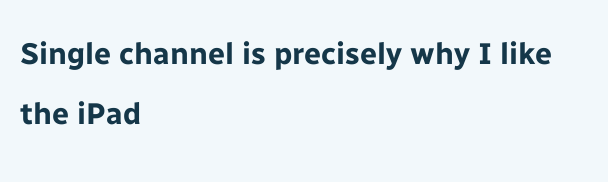Single channel is precisely why I like the iPad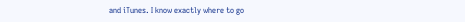and iTunes. I know exactly where to go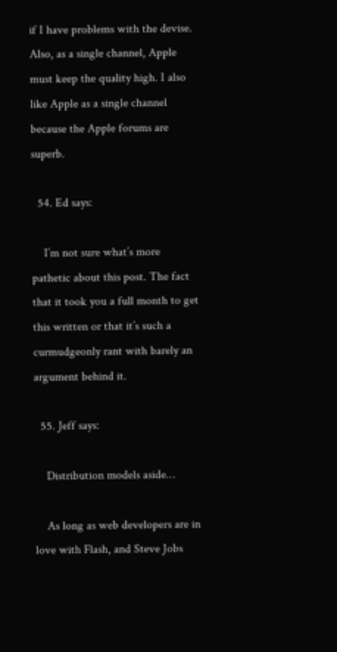if I have problems with the devise. Also, as a single channel, Apple must keep the quality high. I also like Apple as a single channel because the Apple forums are superb.

  54. Ed says:

    I’m not sure what’s more pathetic about this post. The fact that it took you a full month to get this written or that it’s such a curmudgeonly rant with barely an argument behind it.

  55. Jeff says:

    Distribution models aside…

    As long as web developers are in love with Flash, and Steve Jobs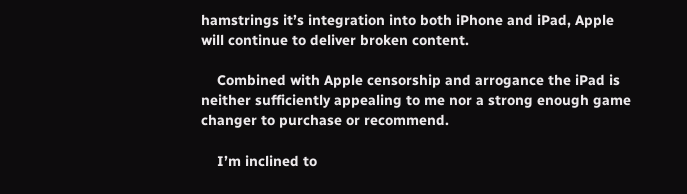hamstrings it’s integration into both iPhone and iPad, Apple will continue to deliver broken content.

    Combined with Apple censorship and arrogance the iPad is neither sufficiently appealing to me nor a strong enough game changer to purchase or recommend.

    I’m inclined to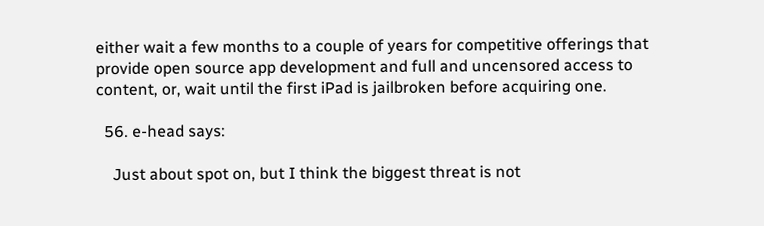either wait a few months to a couple of years for competitive offerings that provide open source app development and full and uncensored access to content, or, wait until the first iPad is jailbroken before acquiring one.

  56. e-head says:

    Just about spot on, but I think the biggest threat is not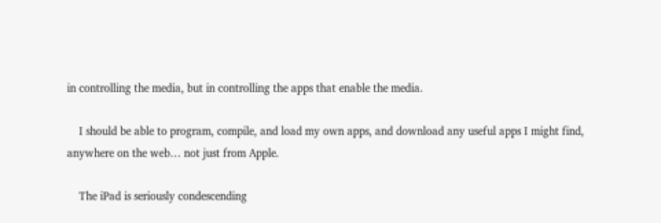in controlling the media, but in controlling the apps that enable the media.

    I should be able to program, compile, and load my own apps, and download any useful apps I might find, anywhere on the web… not just from Apple.

    The iPad is seriously condescending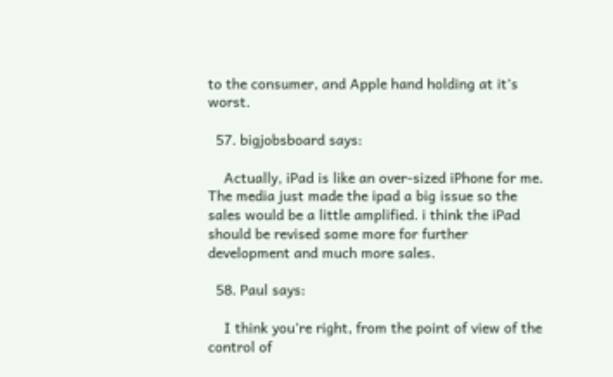to the consumer, and Apple hand holding at it’s worst.

  57. bigjobsboard says:

    Actually, iPad is like an over-sized iPhone for me. The media just made the ipad a big issue so the sales would be a little amplified. i think the iPad should be revised some more for further development and much more sales.

  58. Paul says:

    I think you’re right, from the point of view of the control of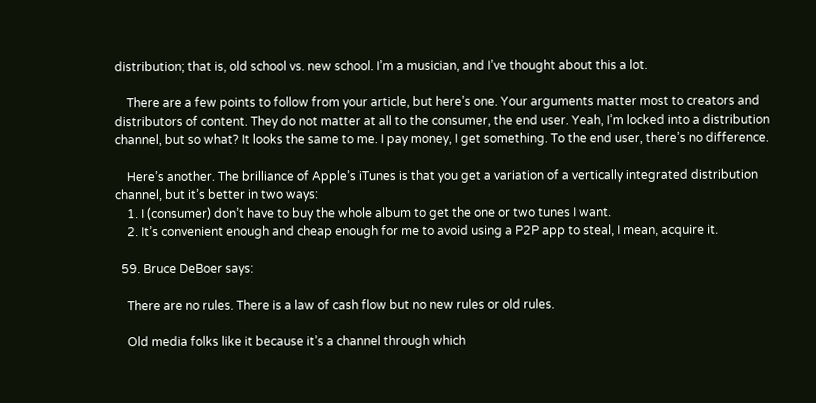distribution; that is, old school vs. new school. I’m a musician, and I’ve thought about this a lot.

    There are a few points to follow from your article, but here’s one. Your arguments matter most to creators and distributors of content. They do not matter at all to the consumer, the end user. Yeah, I’m locked into a distribution channel, but so what? It looks the same to me. I pay money, I get something. To the end user, there’s no difference.

    Here’s another. The brilliance of Apple’s iTunes is that you get a variation of a vertically integrated distribution channel, but it’s better in two ways:
    1. I (consumer) don’t have to buy the whole album to get the one or two tunes I want.
    2. It’s convenient enough and cheap enough for me to avoid using a P2P app to steal, I mean, acquire it.

  59. Bruce DeBoer says:

    There are no rules. There is a law of cash flow but no new rules or old rules.

    Old media folks like it because it’s a channel through which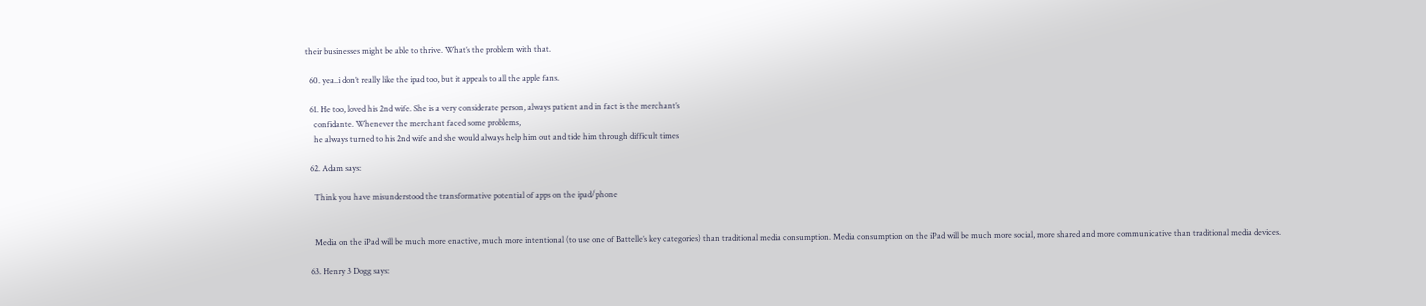their businesses might be able to thrive. What’s the problem with that.

  60. yea..i don’t really like the ipad too, but it appeals to all the apple fans.

  61. He too, loved his 2nd wife. She is a very considerate person, always patient and in fact is the merchant’s
    confidante. Whenever the merchant faced some problems,
    he always turned to his 2nd wife and she would always help him out and tide him through difficult times

  62. Adam says:

    Think you have misunderstood the transformative potential of apps on the ipad/phone


    Media on the iPad will be much more enactive, much more intentional (to use one of Battelle’s key categories) than traditional media consumption. Media consumption on the iPad will be much more social, more shared and more communicative than traditional media devices.

  63. Henry 3 Dogg says: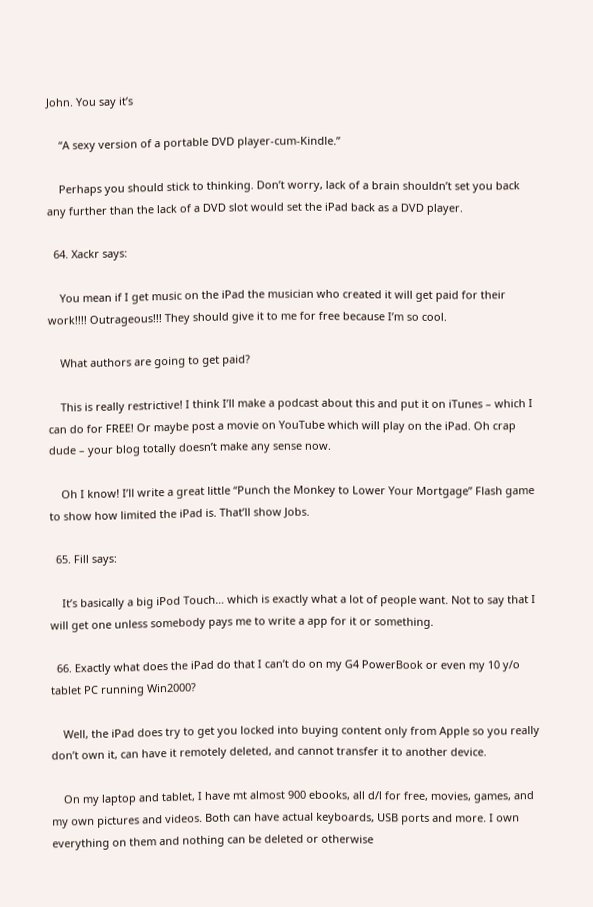John. You say it’s

    “A sexy version of a portable DVD player-cum-Kindle.”

    Perhaps you should stick to thinking. Don’t worry, lack of a brain shouldn’t set you back any further than the lack of a DVD slot would set the iPad back as a DVD player.

  64. Xackr says:

    You mean if I get music on the iPad the musician who created it will get paid for their work!!!! Outrageous!!! They should give it to me for free because I’m so cool.

    What authors are going to get paid?

    This is really restrictive! I think I’ll make a podcast about this and put it on iTunes – which I can do for FREE! Or maybe post a movie on YouTube which will play on the iPad. Oh crap dude – your blog totally doesn’t make any sense now.

    Oh I know! I’ll write a great little “Punch the Monkey to Lower Your Mortgage” Flash game to show how limited the iPad is. That’ll show Jobs.

  65. Fill says:

    It’s basically a big iPod Touch… which is exactly what a lot of people want. Not to say that I will get one unless somebody pays me to write a app for it or something.

  66. Exactly what does the iPad do that I can’t do on my G4 PowerBook or even my 10 y/o tablet PC running Win2000?

    Well, the iPad does try to get you locked into buying content only from Apple so you really don’t own it, can have it remotely deleted, and cannot transfer it to another device.

    On my laptop and tablet, I have mt almost 900 ebooks, all d/l for free, movies, games, and my own pictures and videos. Both can have actual keyboards, USB ports and more. I own everything on them and nothing can be deleted or otherwise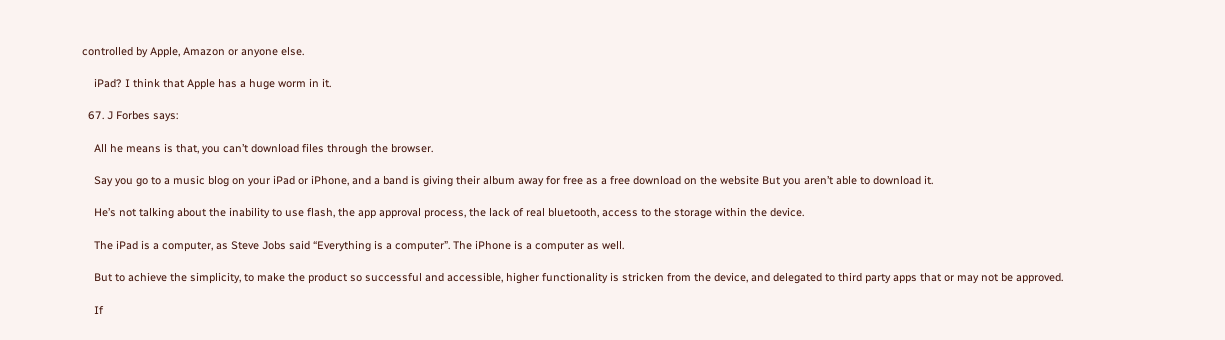controlled by Apple, Amazon or anyone else.

    iPad? I think that Apple has a huge worm in it.

  67. J Forbes says:

    All he means is that, you can’t download files through the browser.

    Say you go to a music blog on your iPad or iPhone, and a band is giving their album away for free as a free download on the website But you aren’t able to download it.

    He’s not talking about the inability to use flash, the app approval process, the lack of real bluetooth, access to the storage within the device.

    The iPad is a computer, as Steve Jobs said “Everything is a computer”. The iPhone is a computer as well.

    But to achieve the simplicity, to make the product so successful and accessible, higher functionality is stricken from the device, and delegated to third party apps that or may not be approved.

    If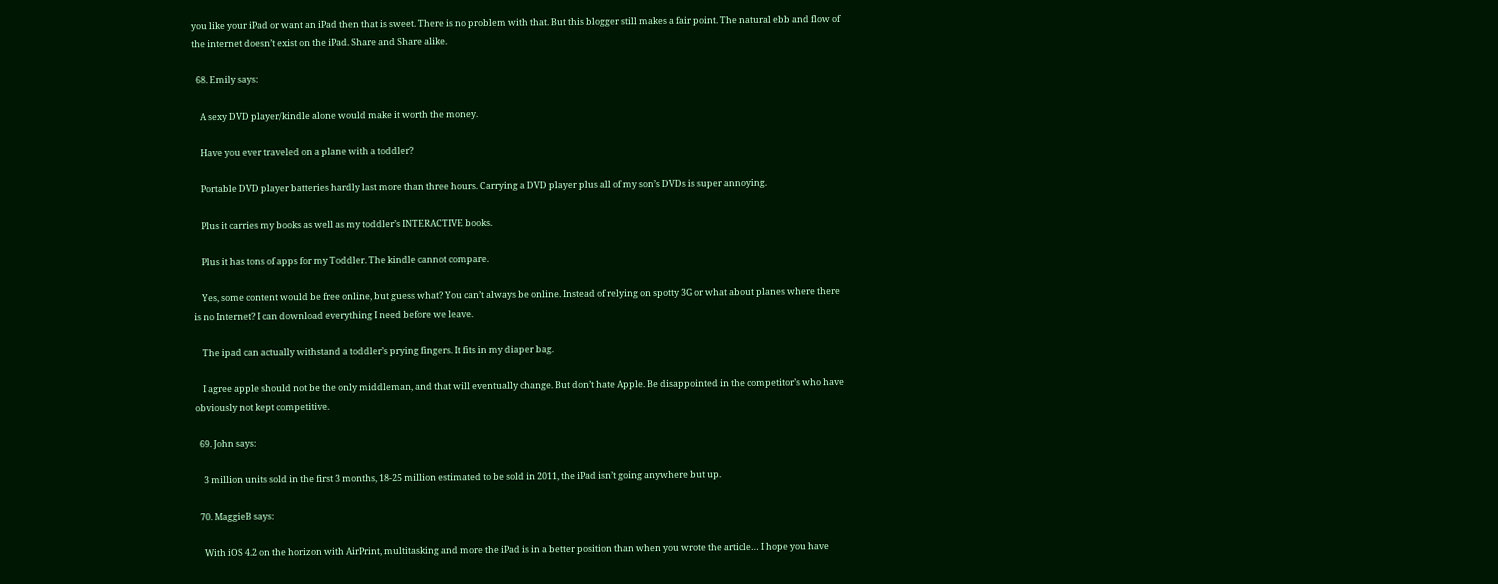you like your iPad or want an iPad then that is sweet. There is no problem with that. But this blogger still makes a fair point. The natural ebb and flow of the internet doesn’t exist on the iPad. Share and Share alike.

  68. Emily says:

    A sexy DVD player/kindle alone would make it worth the money.

    Have you ever traveled on a plane with a toddler?

    Portable DVD player batteries hardly last more than three hours. Carrying a DVD player plus all of my son’s DVDs is super annoying.

    Plus it carries my books as well as my toddler’s INTERACTIVE books.

    Plus it has tons of apps for my Toddler. The kindle cannot compare.

    Yes, some content would be free online, but guess what? You can’t always be online. Instead of relying on spotty 3G or what about planes where there is no Internet? I can download everything I need before we leave.

    The ipad can actually withstand a toddler’s prying fingers. It fits in my diaper bag.

    I agree apple should not be the only middleman, and that will eventually change. But don’t hate Apple. Be disappointed in the competitor’s who have obviously not kept competitive.

  69. John says:

    3 million units sold in the first 3 months, 18-25 million estimated to be sold in 2011, the iPad isn’t going anywhere but up.

  70. MaggieB says:

    With iOS 4.2 on the horizon with AirPrint, multitasking and more the iPad is in a better position than when you wrote the article… I hope you have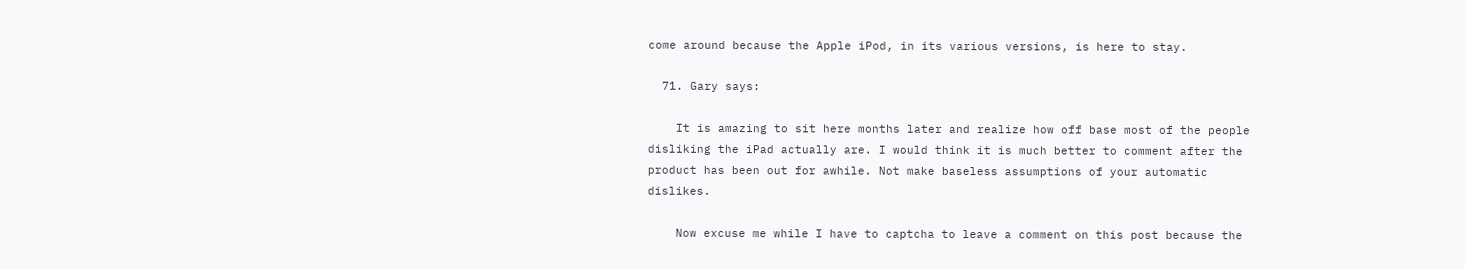come around because the Apple iPod, in its various versions, is here to stay.

  71. Gary says:

    It is amazing to sit here months later and realize how off base most of the people disliking the iPad actually are. I would think it is much better to comment after the product has been out for awhile. Not make baseless assumptions of your automatic dislikes.

    Now excuse me while I have to captcha to leave a comment on this post because the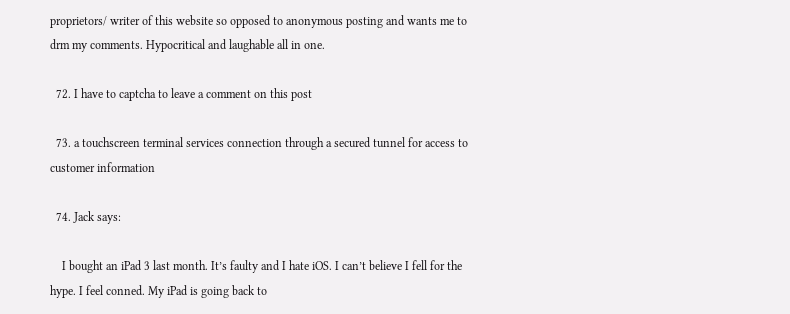proprietors/ writer of this website so opposed to anonymous posting and wants me to drm my comments. Hypocritical and laughable all in one.

  72. I have to captcha to leave a comment on this post

  73. a touchscreen terminal services connection through a secured tunnel for access to customer information

  74. Jack says:

    I bought an iPad 3 last month. It’s faulty and I hate iOS. I can’t believe I fell for the hype. I feel conned. My iPad is going back to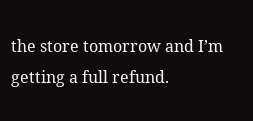the store tomorrow and I’m getting a full refund.